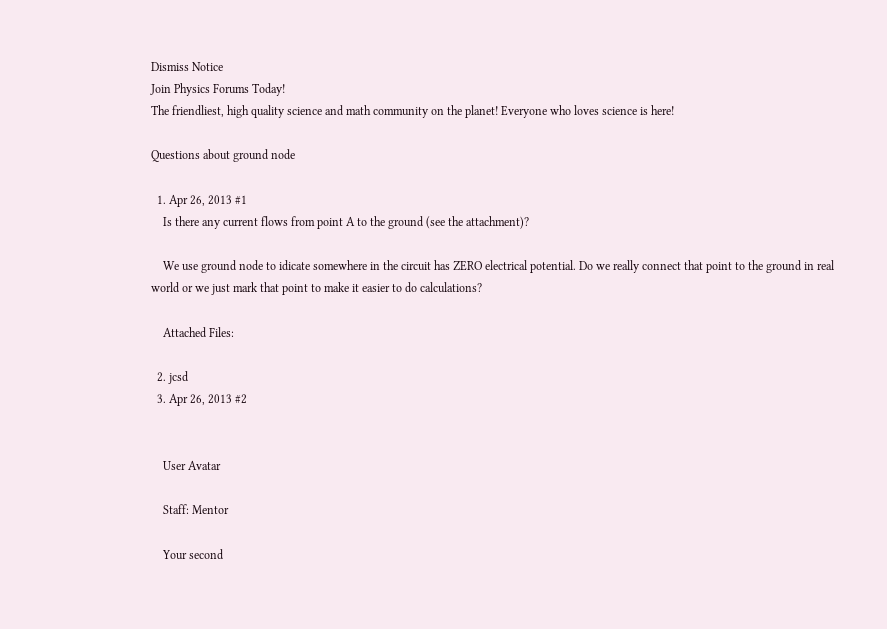Dismiss Notice
Join Physics Forums Today!
The friendliest, high quality science and math community on the planet! Everyone who loves science is here!

Questions about ground node

  1. Apr 26, 2013 #1
    Is there any current flows from point A to the ground (see the attachment)?

    We use ground node to idicate somewhere in the circuit has ZERO electrical potential. Do we really connect that point to the ground in real world or we just mark that point to make it easier to do calculations?

    Attached Files:

  2. jcsd
  3. Apr 26, 2013 #2


    User Avatar

    Staff: Mentor

    Your second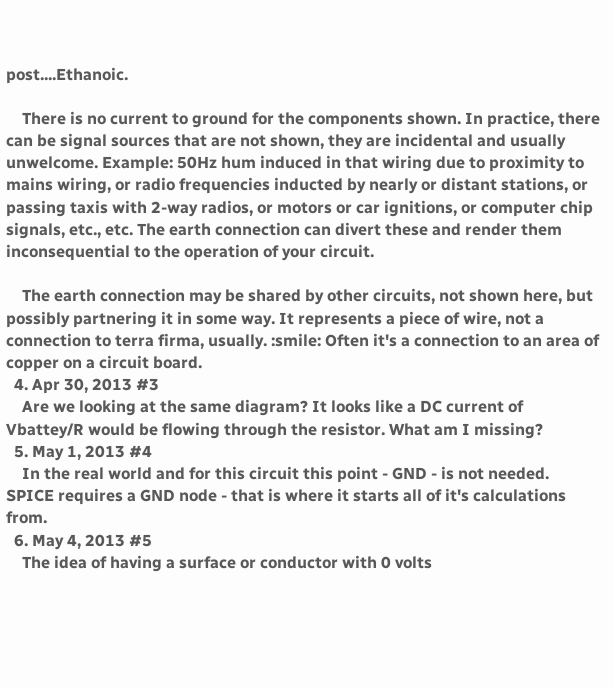post....Ethanoic.

    There is no current to ground for the components shown. In practice, there can be signal sources that are not shown, they are incidental and usually unwelcome. Example: 50Hz hum induced in that wiring due to proximity to mains wiring, or radio frequencies inducted by nearly or distant stations, or passing taxis with 2-way radios, or motors or car ignitions, or computer chip signals, etc., etc. The earth connection can divert these and render them inconsequential to the operation of your circuit.

    The earth connection may be shared by other circuits, not shown here, but possibly partnering it in some way. It represents a piece of wire, not a connection to terra firma, usually. :smile: Often it's a connection to an area of copper on a circuit board.
  4. Apr 30, 2013 #3
    Are we looking at the same diagram? It looks like a DC current of Vbattey/R would be flowing through the resistor. What am I missing?
  5. May 1, 2013 #4
    In the real world and for this circuit this point - GND - is not needed. SPICE requires a GND node - that is where it starts all of it's calculations from.
  6. May 4, 2013 #5
    The idea of having a surface or conductor with 0 volts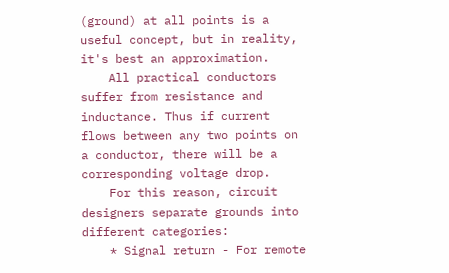(ground) at all points is a useful concept, but in reality, it's best an approximation.
    All practical conductors suffer from resistance and inductance. Thus if current flows between any two points on a conductor, there will be a corresponding voltage drop.
    For this reason, circuit designers separate grounds into different categories:
    * Signal return - For remote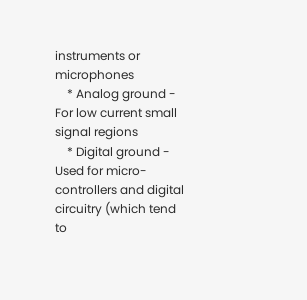instruments or microphones
    * Analog ground - For low current small signal regions
    * Digital ground - Used for micro-controllers and digital circuitry (which tend to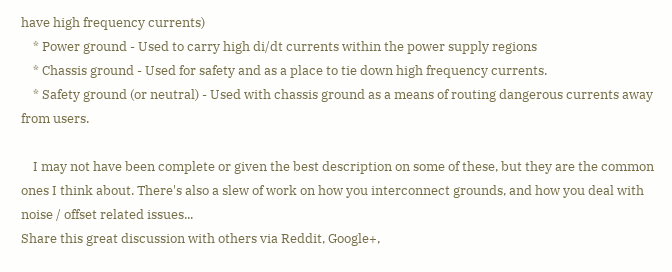have high frequency currents)
    * Power ground - Used to carry high di/dt currents within the power supply regions
    * Chassis ground - Used for safety and as a place to tie down high frequency currents.
    * Safety ground (or neutral) - Used with chassis ground as a means of routing dangerous currents away from users.

    I may not have been complete or given the best description on some of these, but they are the common ones I think about. There's also a slew of work on how you interconnect grounds, and how you deal with noise / offset related issues...
Share this great discussion with others via Reddit, Google+,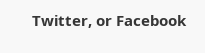Twitter, or Facebook